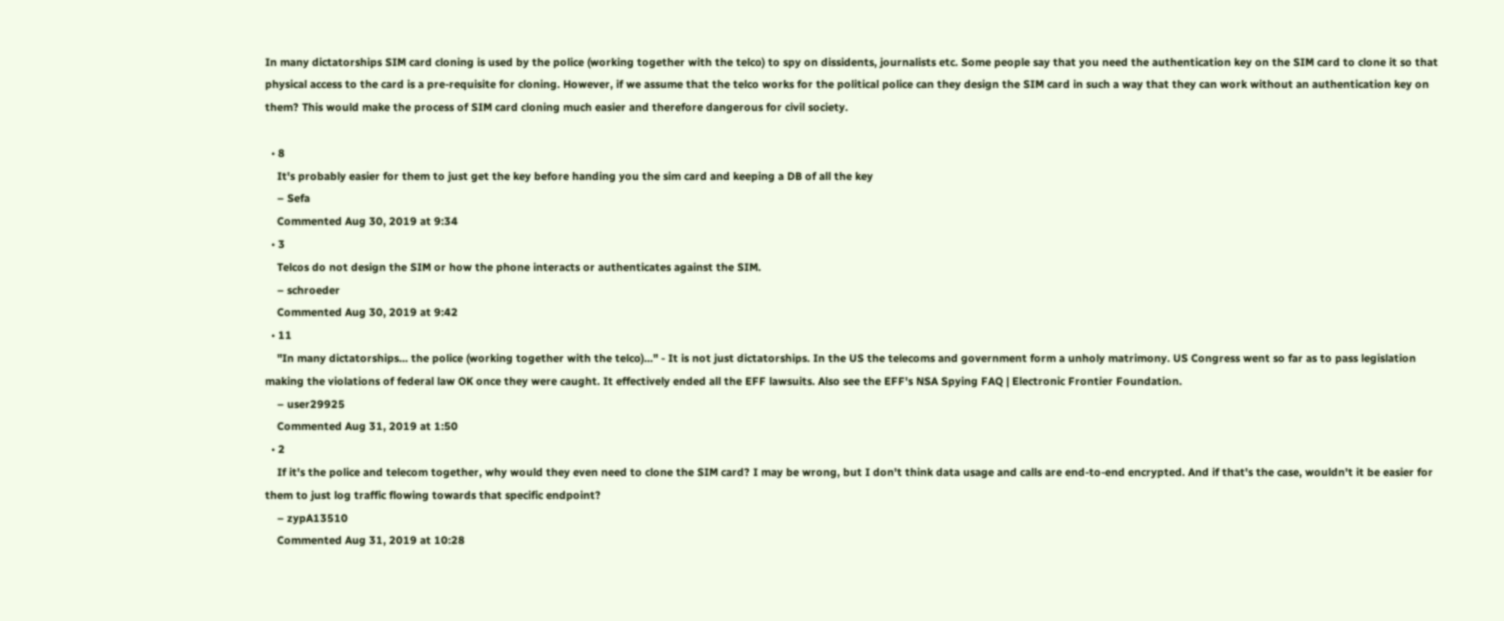In many dictatorships SIM card cloning is used by the police (working together with the telco) to spy on dissidents, journalists etc. Some people say that you need the authentication key on the SIM card to clone it so that physical access to the card is a pre-requisite for cloning. However, if we assume that the telco works for the political police can they design the SIM card in such a way that they can work without an authentication key on them? This would make the process of SIM card cloning much easier and therefore dangerous for civil society.

  • 8
    It's probably easier for them to just get the key before handing you the sim card and keeping a DB of all the key
    – Sefa
    Commented Aug 30, 2019 at 9:34
  • 3
    Telcos do not design the SIM or how the phone interacts or authenticates against the SIM.
    – schroeder
    Commented Aug 30, 2019 at 9:42
  • 11
    "In many dictatorships... the police (working together with the telco)..." - It is not just dictatorships. In the US the telecoms and government form a unholy matrimony. US Congress went so far as to pass legislation making the violations of federal law OK once they were caught. It effectively ended all the EFF lawsuits. Also see the EFF's NSA Spying FAQ | Electronic Frontier Foundation.
    – user29925
    Commented Aug 31, 2019 at 1:50
  • 2
    If it's the police and telecom together, why would they even need to clone the SIM card? I may be wrong, but I don't think data usage and calls are end-to-end encrypted. And if that's the case, wouldn't it be easier for them to just log traffic flowing towards that specific endpoint?
    – zypA13510
    Commented Aug 31, 2019 at 10:28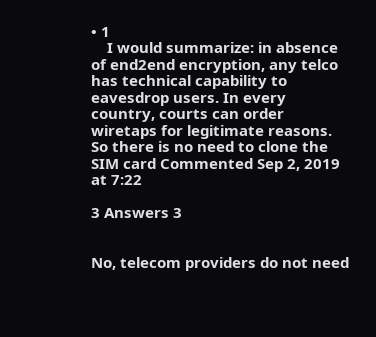• 1
    I would summarize: in absence of end2end encryption, any telco has technical capability to eavesdrop users. In every country, courts can order wiretaps for legitimate reasons. So there is no need to clone the SIM card Commented Sep 2, 2019 at 7:22

3 Answers 3


No, telecom providers do not need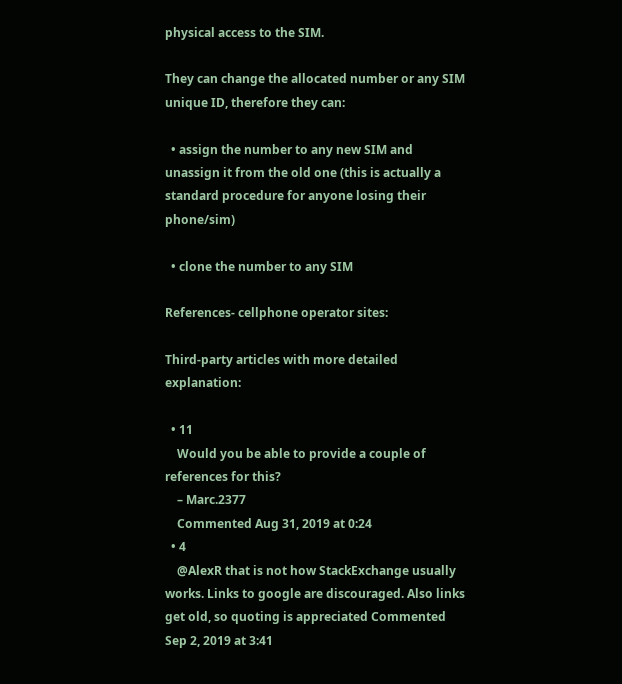physical access to the SIM.

They can change the allocated number or any SIM unique ID, therefore they can:

  • assign the number to any new SIM and unassign it from the old one (this is actually a standard procedure for anyone losing their phone/sim)

  • clone the number to any SIM

References- cellphone operator sites:

Third-party articles with more detailed explanation:

  • 11
    Would you be able to provide a couple of references for this?
    – Marc.2377
    Commented Aug 31, 2019 at 0:24
  • 4
    @AlexR that is not how StackExchange usually works. Links to google are discouraged. Also links get old, so quoting is appreciated Commented Sep 2, 2019 at 3:41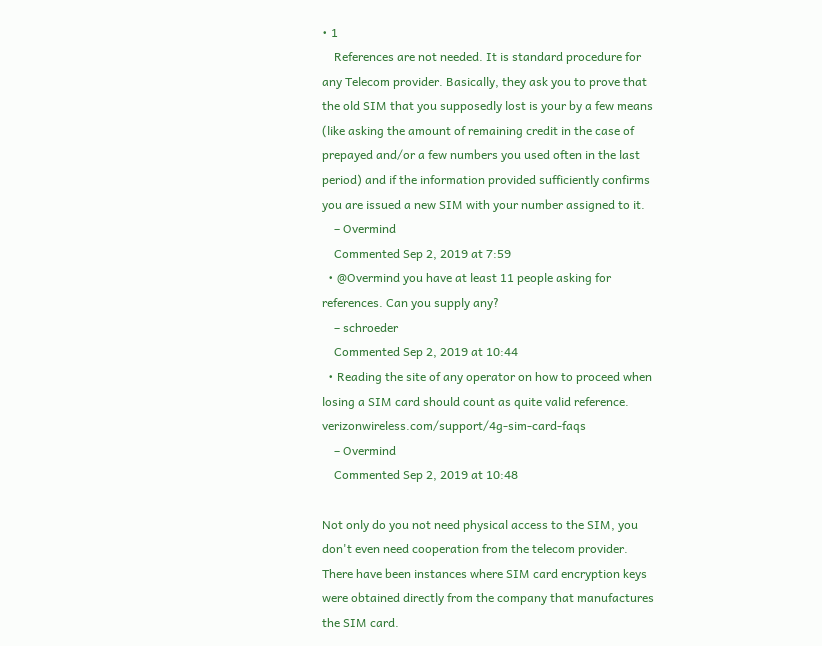• 1
    References are not needed. It is standard procedure for any Telecom provider. Basically, they ask you to prove that the old SIM that you supposedly lost is your by a few means (like asking the amount of remaining credit in the case of prepayed and/or a few numbers you used often in the last period) and if the information provided sufficiently confirms you are issued a new SIM with your number assigned to it.
    – Overmind
    Commented Sep 2, 2019 at 7:59
  • @Overmind you have at least 11 people asking for references. Can you supply any?
    – schroeder
    Commented Sep 2, 2019 at 10:44
  • Reading the site of any operator on how to proceed when losing a SIM card should count as quite valid reference. verizonwireless.com/support/4g-sim-card-faqs
    – Overmind
    Commented Sep 2, 2019 at 10:48

Not only do you not need physical access to the SIM, you don't even need cooperation from the telecom provider. There have been instances where SIM card encryption keys were obtained directly from the company that manufactures the SIM card.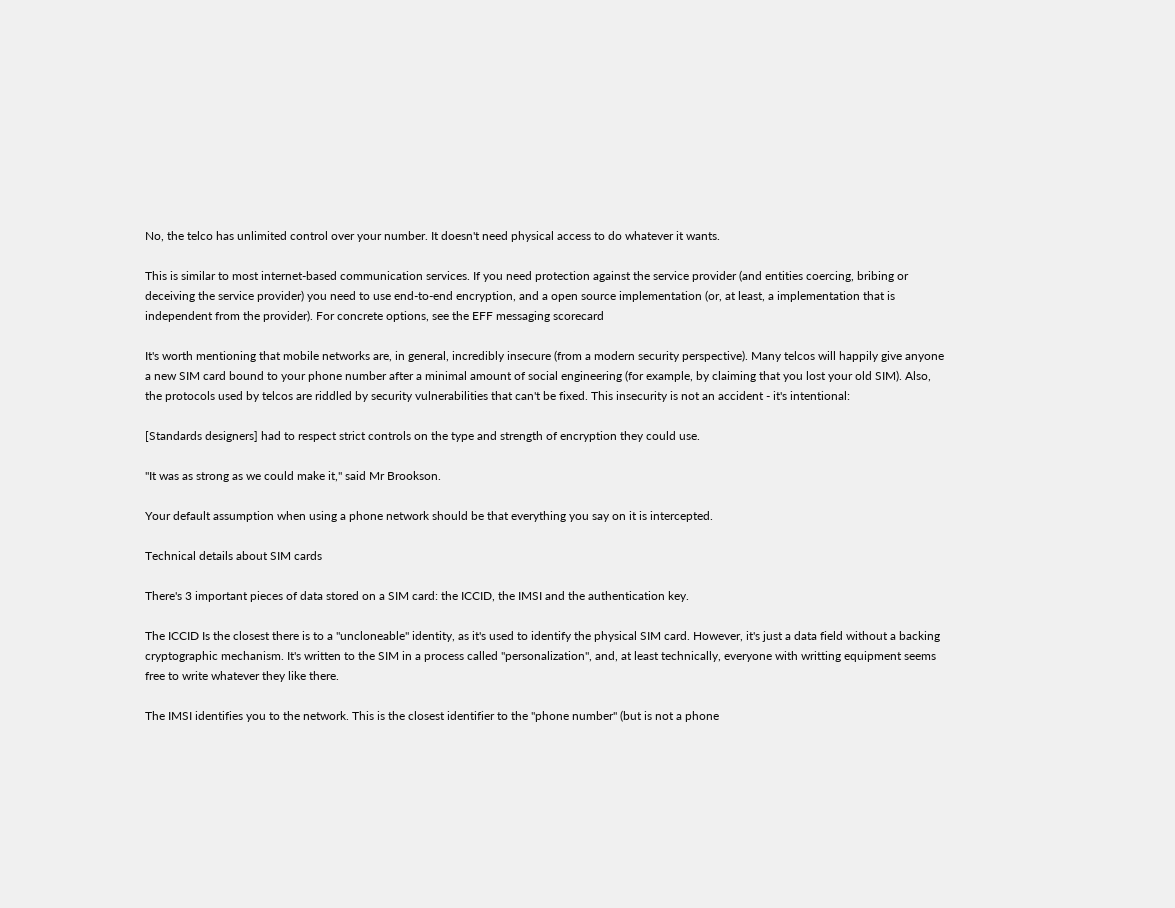No, the telco has unlimited control over your number. It doesn't need physical access to do whatever it wants.

This is similar to most internet-based communication services. If you need protection against the service provider (and entities coercing, bribing or deceiving the service provider) you need to use end-to-end encryption, and a open source implementation (or, at least, a implementation that is independent from the provider). For concrete options, see the EFF messaging scorecard

It's worth mentioning that mobile networks are, in general, incredibly insecure (from a modern security perspective). Many telcos will happily give anyone a new SIM card bound to your phone number after a minimal amount of social engineering (for example, by claiming that you lost your old SIM). Also, the protocols used by telcos are riddled by security vulnerabilities that can't be fixed. This insecurity is not an accident - it's intentional:

[Standards designers] had to respect strict controls on the type and strength of encryption they could use.

"It was as strong as we could make it," said Mr Brookson.

Your default assumption when using a phone network should be that everything you say on it is intercepted.

Technical details about SIM cards

There's 3 important pieces of data stored on a SIM card: the ICCID, the IMSI and the authentication key.

The ICCID Is the closest there is to a "uncloneable" identity, as it's used to identify the physical SIM card. However, it's just a data field without a backing cryptographic mechanism. It's written to the SIM in a process called "personalization", and, at least technically, everyone with writting equipment seems free to write whatever they like there.

The IMSI identifies you to the network. This is the closest identifier to the "phone number" (but is not a phone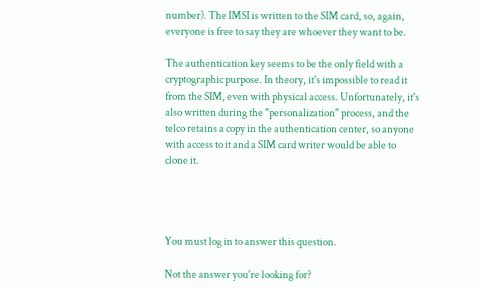number). The IMSI is written to the SIM card, so, again, everyone is free to say they are whoever they want to be.

The authentication key seems to be the only field with a cryptographic purpose. In theory, it's impossible to read it from the SIM, even with physical access. Unfortunately, it's also written during the "personalization" process, and the telco retains a copy in the authentication center, so anyone with access to it and a SIM card writer would be able to clone it.




You must log in to answer this question.

Not the answer you're looking for?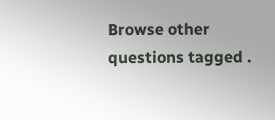Browse other questions tagged .